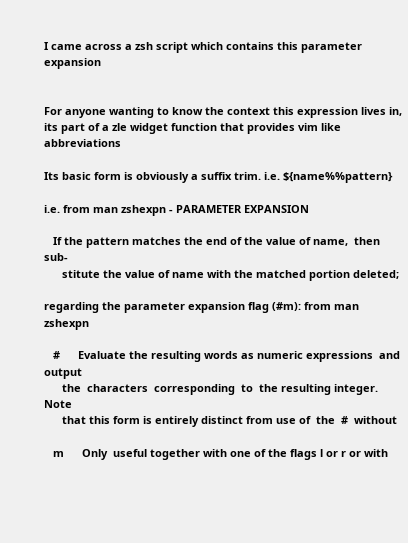I came across a zsh script which contains this parameter expansion


For anyone wanting to know the context this expression lives in, its part of a zle widget function that provides vim like abbreviations

Its basic form is obviously a suffix trim. i.e. ${name%%pattern}

i.e. from man zshexpn - PARAMETER EXPANSION

   If the pattern matches the end of the value of name,  then  sub‐
      stitute the value of name with the matched portion deleted;

regarding the parameter expansion flag (#m): from man zshexpn

   #      Evaluate the resulting words as numeric expressions  and    output
      the  characters  corresponding  to  the resulting integer.  Note
      that this form is entirely distinct from use of  the  #  without

   m      Only  useful together with one of the flags l or r or with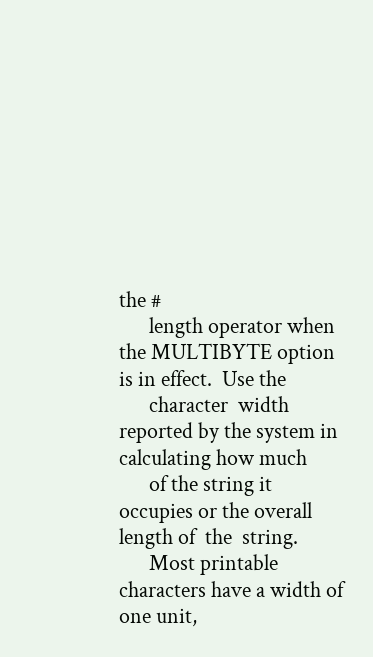the #
      length operator when the MULTIBYTE option is in effect.  Use the
      character  width  reported by the system in calculating how much
      of the string it occupies or the overall length of  the  string.
      Most printable characters have a width of one unit,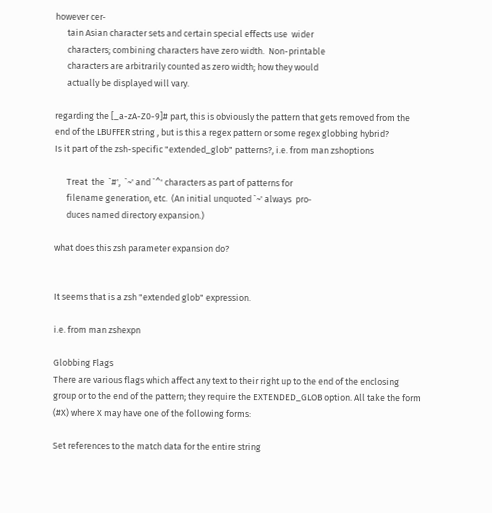however cer‐
      tain Asian character sets and certain special effects use  wider
      characters; combining characters have zero width.  Non-printable
      characters are arbitrarily counted as zero width; how they would
      actually be displayed will vary.

regarding the [_a-zA-Z0-9]# part, this is obviously the pattern that gets removed from the end of the LBUFFER string , but is this a regex pattern or some regex globbing hybrid?
Is it part of the zsh-specific "extended_glob" patterns?, i.e. from man zshoptions

      Treat  the  `#',  `~' and `^' characters as part of patterns for
      filename generation, etc.  (An initial unquoted `~' always  pro‐
      duces named directory expansion.)

what does this zsh parameter expansion do?


It seems that is a zsh "extended glob" expression.

i.e. from man zshexpn

Globbing Flags
There are various flags which affect any text to their right up to the end of the enclosing group or to the end of the pattern; they require the EXTENDED_GLOB option. All take the form (#X) where X may have one of the following forms:

Set references to the match data for the entire string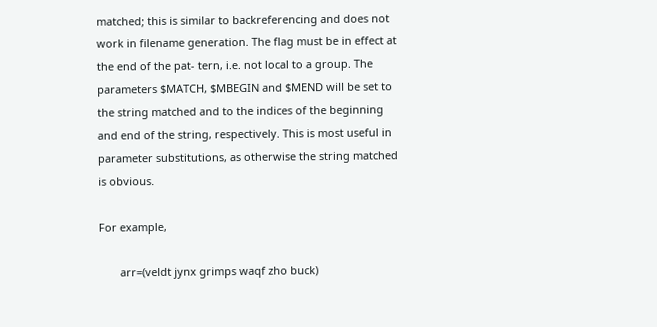matched; this is similar to backreferencing and does not work in filename generation. The flag must be in effect at the end of the pat‐ tern, i.e. not local to a group. The parameters $MATCH, $MBEGIN and $MEND will be set to the string matched and to the indices of the beginning and end of the string, respectively. This is most useful in parameter substitutions, as otherwise the string matched is obvious.

For example,

       arr=(veldt jynx grimps waqf zho buck)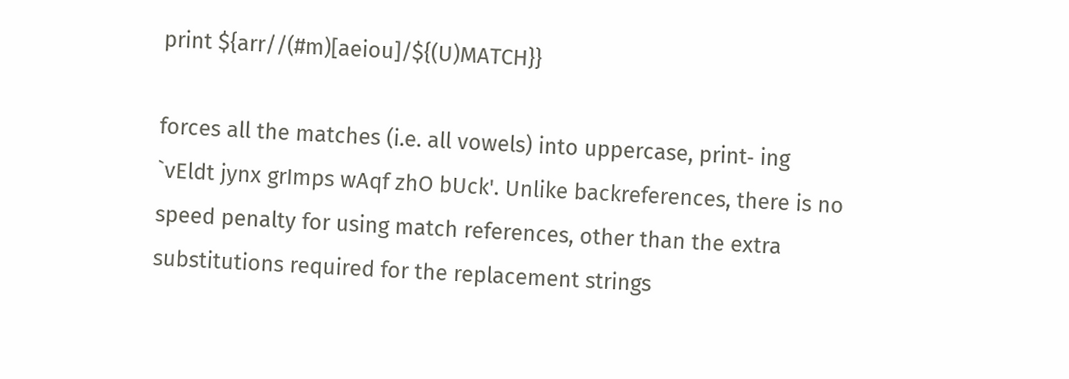print ${arr//(#m)[aeiou]/${(U)MATCH}}

forces all the matches (i.e. all vowels) into uppercase, print‐ ing `vEldt jynx grImps wAqf zhO bUck'. Unlike backreferences, there is no speed penalty for using match references, other than the extra substitutions required for the replacement strings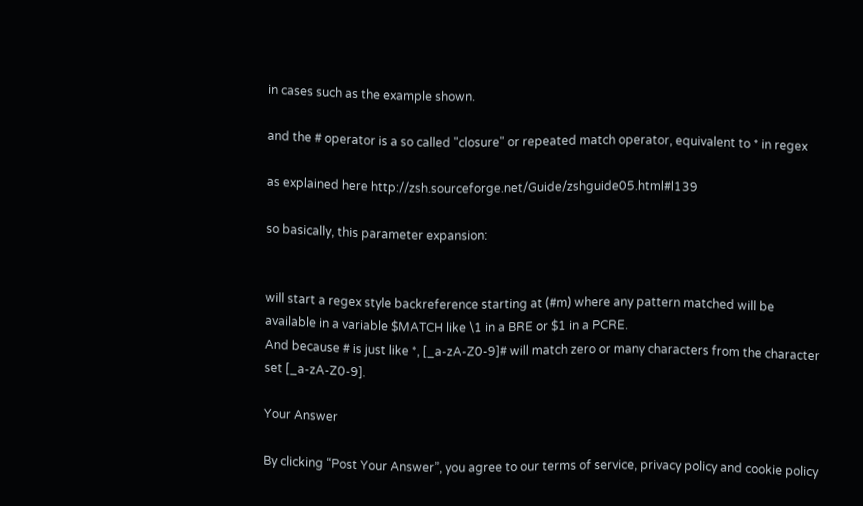in cases such as the example shown.

and the # operator is a so called "closure" or repeated match operator, equivalent to * in regex

as explained here http://zsh.sourceforge.net/Guide/zshguide05.html#l139

so basically, this parameter expansion:


will start a regex style backreference starting at (#m) where any pattern matched will be available in a variable $MATCH like \1 in a BRE or $1 in a PCRE.
And because # is just like *, [_a-zA-Z0-9]# will match zero or many characters from the character set [_a-zA-Z0-9].

Your Answer

By clicking “Post Your Answer”, you agree to our terms of service, privacy policy and cookie policy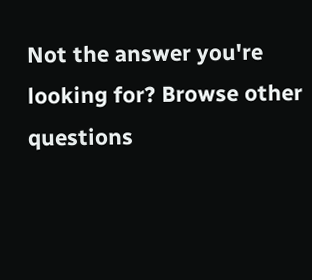Not the answer you're looking for? Browse other questions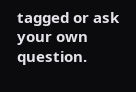tagged or ask your own question.